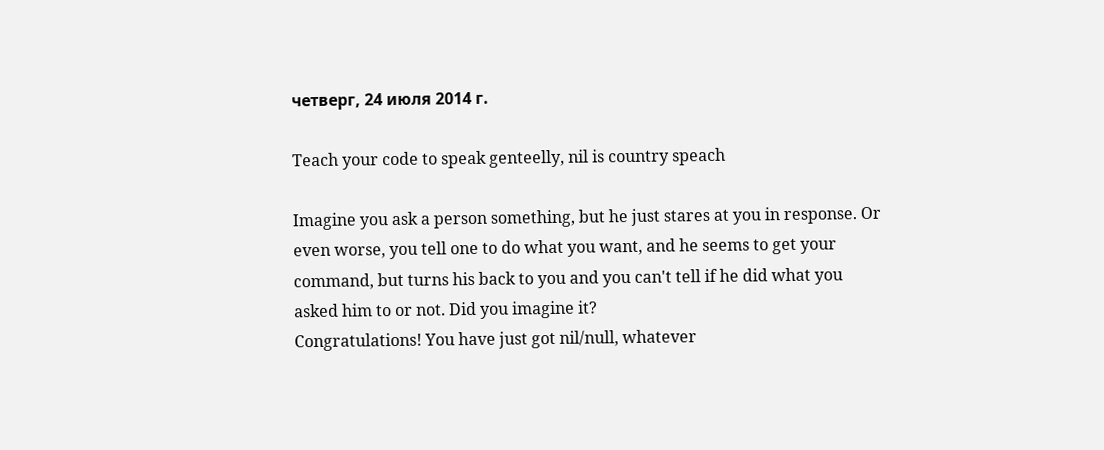четверг, 24 июля 2014 г.

Teach your code to speak genteelly, nil is country speach

Imagine you ask a person something, but he just stares at you in response. Or even worse, you tell one to do what you want, and he seems to get your command, but turns his back to you and you can't tell if he did what you asked him to or not. Did you imagine it?
Congratulations! You have just got nil/null, whatever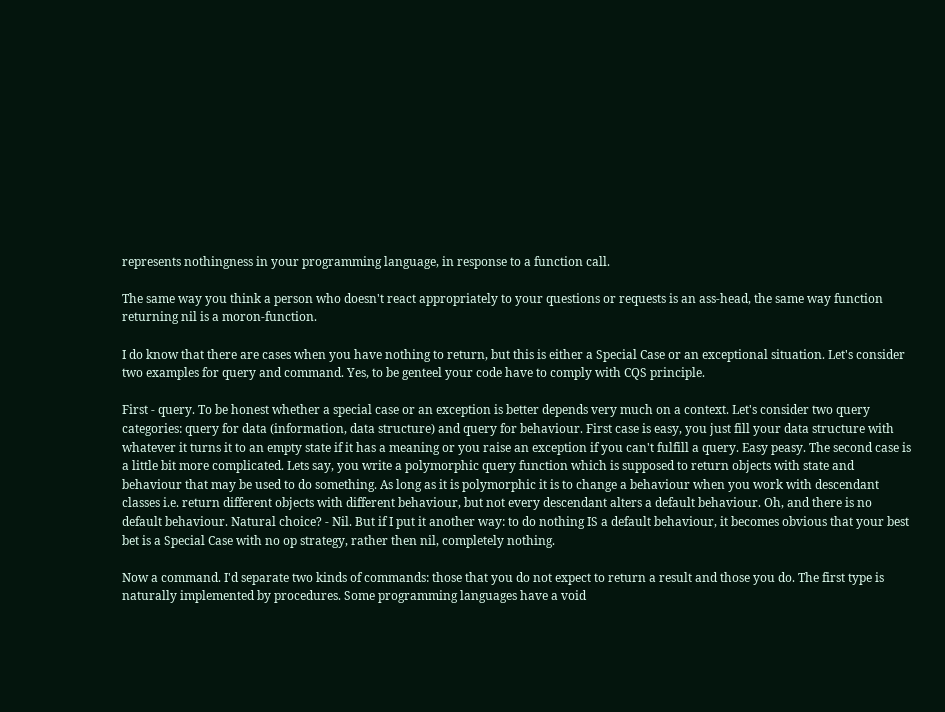represents nothingness in your programming language, in response to a function call.

The same way you think a person who doesn't react appropriately to your questions or requests is an ass-head, the same way function returning nil is a moron-function.

I do know that there are cases when you have nothing to return, but this is either a Special Case or an exceptional situation. Let's consider two examples for query and command. Yes, to be genteel your code have to comply with CQS principle.

First - query. To be honest whether a special case or an exception is better depends very much on a context. Let's consider two query categories: query for data (information, data structure) and query for behaviour. First case is easy, you just fill your data structure with whatever it turns it to an empty state if it has a meaning or you raise an exception if you can't fulfill a query. Easy peasy. The second case is a little bit more complicated. Lets say, you write a polymorphic query function which is supposed to return objects with state and behaviour that may be used to do something. As long as it is polymorphic it is to change a behaviour when you work with descendant classes i.e. return different objects with different behaviour, but not every descendant alters a default behaviour. Oh, and there is no default behaviour. Natural choice? - Nil. But if I put it another way: to do nothing IS a default behaviour, it becomes obvious that your best bet is a Special Case with no op strategy, rather then nil, completely nothing.

Now a command. I'd separate two kinds of commands: those that you do not expect to return a result and those you do. The first type is naturally implemented by procedures. Some programming languages have a void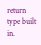return type built in.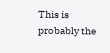This is probably the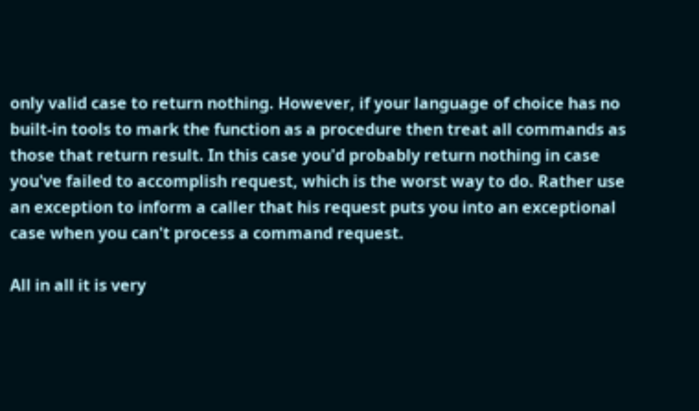only valid case to return nothing. However, if your language of choice has no built-in tools to mark the function as a procedure then treat all commands as those that return result. In this case you'd probably return nothing in case you've failed to accomplish request, which is the worst way to do. Rather use an exception to inform a caller that his request puts you into an exceptional case when you can't process a command request.

All in all it is very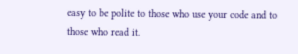easy to be polite to those who use your code and to those who read it.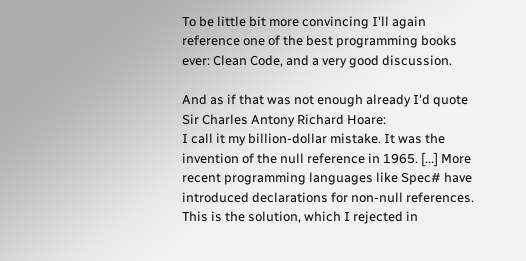To be little bit more convincing I'll again reference one of the best programming books ever: Clean Code, and a very good discussion.

And as if that was not enough already I'd quote Sir Charles Antony Richard Hoare:
I call it my billion-dollar mistake. It was the invention of the null reference in 1965. [...] More recent programming languages like Spec# have introduced declarations for non-null references. This is the solution, which I rejected in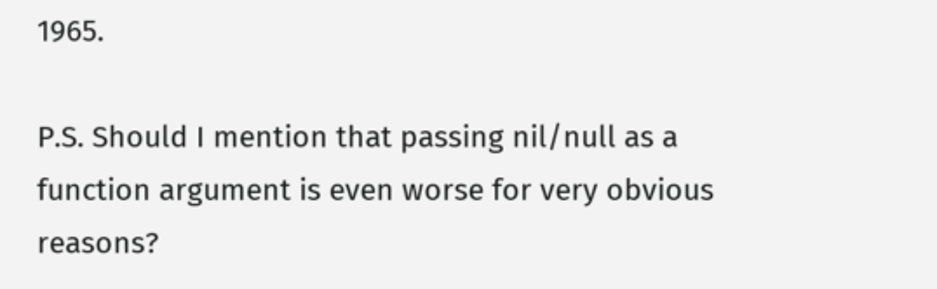1965.

P.S. Should I mention that passing nil/null as a function argument is even worse for very obvious reasons?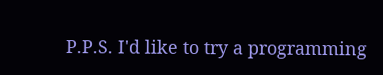P.P.S. I'd like to try a programming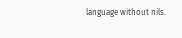language without nils.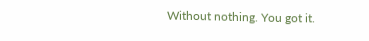Without nothing. You got it.